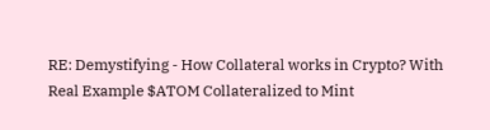RE: Demystifying - How Collateral works in Crypto? With Real Example $ATOM Collateralized to Mint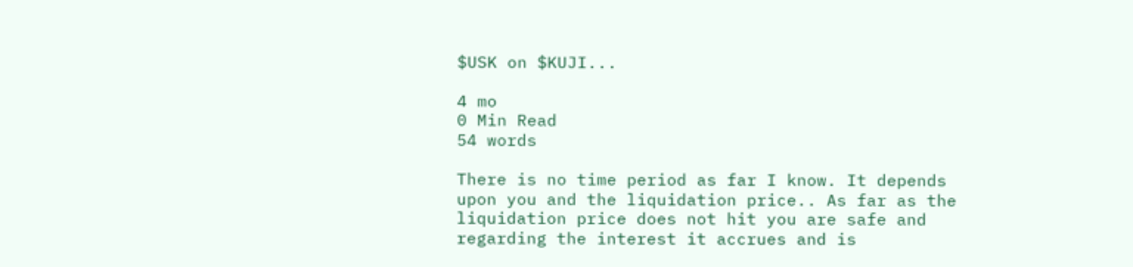$USK on $KUJI...

4 mo
0 Min Read
54 words

There is no time period as far I know. It depends upon you and the liquidation price.. As far as the liquidation price does not hit you are safe and regarding the interest it accrues and is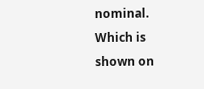nominal. Which is shown on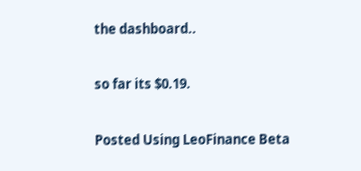the dashboard..


so far its $0.19.


Posted Using LeoFinance Beta